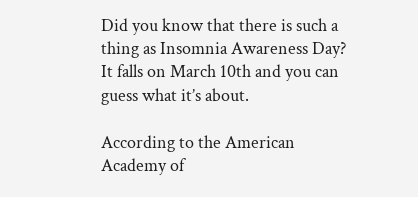Did you know that there is such a thing as Insomnia Awareness Day? It falls on March 10th and you can guess what it’s about.

According to the American Academy of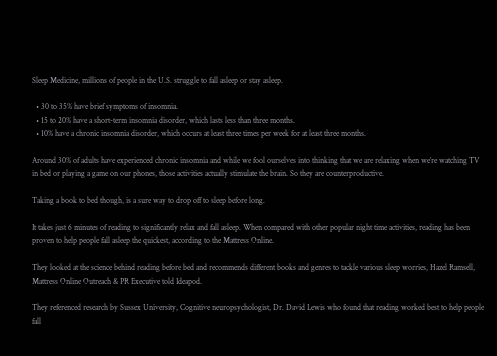Sleep Medicine, millions of people in the U.S. struggle to fall asleep or stay asleep.

  • 30 to 35% have brief symptoms of insomnia.
  • 15 to 20% have a short-term insomnia disorder, which lasts less than three months.
  • 10% have a chronic insomnia disorder, which occurs at least three times per week for at least three months.

Around 30% of adults have experienced chronic insomnia and while we fool ourselves into thinking that we are relaxing when we’re watching TV in bed or playing a game on our phones, those activities actually stimulate the brain. So they are counterproductive.

Taking a book to bed though, is a sure way to drop off to sleep before long.

It takes just 6 minutes of reading to significantly relax and fall asleep. When compared with other popular night time activities, reading has been proven to help people fall asleep the quickest, according to the Mattress Online.

They looked at the science behind reading before bed and recommends different books and genres to tackle various sleep worries, Hazel Ramsell, Mattress Online Outreach & PR Executive told Ideapod.

They referenced research by Sussex University, Cognitive neuropsychologist, Dr. David Lewis who found that reading worked best to help people fall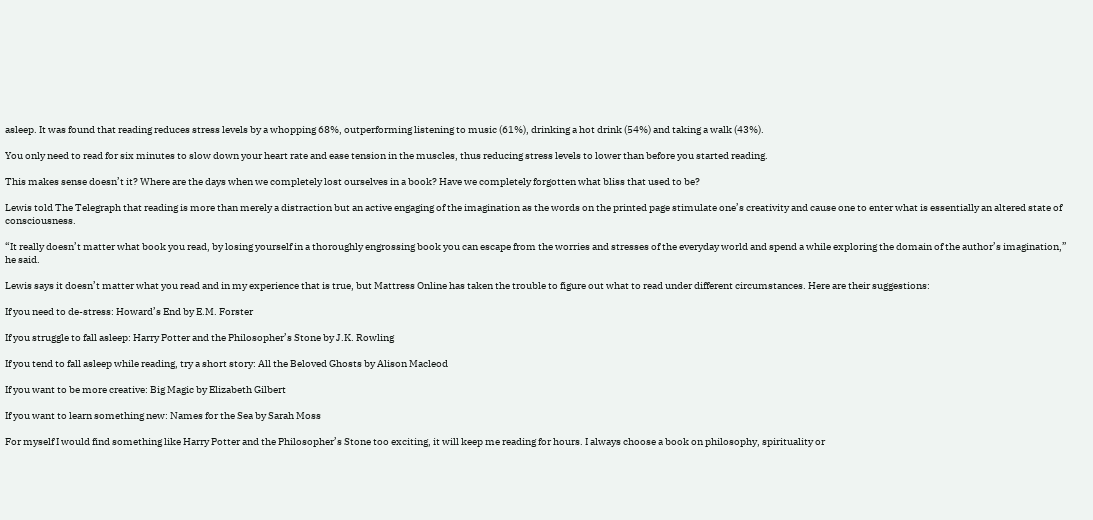asleep. It was found that reading reduces stress levels by a whopping 68%, outperforming listening to music (61%), drinking a hot drink (54%) and taking a walk (43%).

You only need to read for six minutes to slow down your heart rate and ease tension in the muscles, thus reducing stress levels to lower than before you started reading.

This makes sense doesn’t it? Where are the days when we completely lost ourselves in a book? Have we completely forgotten what bliss that used to be?

Lewis told The Telegraph that reading is more than merely a distraction but an active engaging of the imagination as the words on the printed page stimulate one’s creativity and cause one to enter what is essentially an altered state of consciousness.

“It really doesn’t matter what book you read, by losing yourself in a thoroughly engrossing book you can escape from the worries and stresses of the everyday world and spend a while exploring the domain of the author’s imagination,” he said.

Lewis says it doesn’t matter what you read and in my experience that is true, but Mattress Online has taken the trouble to figure out what to read under different circumstances. Here are their suggestions:

If you need to de-stress: Howard’s End by E.M. Forster

If you struggle to fall asleep: Harry Potter and the Philosopher’s Stone by J.K. Rowling

If you tend to fall asleep while reading, try a short story: All the Beloved Ghosts by Alison Macleod

If you want to be more creative: Big Magic by Elizabeth Gilbert

If you want to learn something new: Names for the Sea by Sarah Moss

For myself I would find something like Harry Potter and the Philosopher’s Stone too exciting, it will keep me reading for hours. I always choose a book on philosophy, spirituality or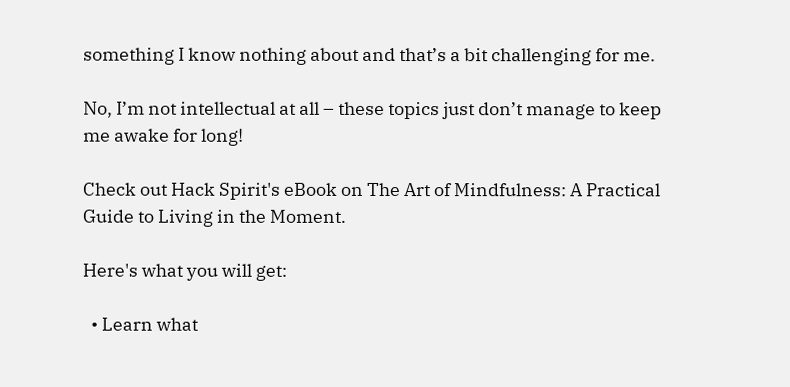something I know nothing about and that’s a bit challenging for me.

No, I’m not intellectual at all – these topics just don’t manage to keep me awake for long!

Check out Hack Spirit's eBook on The Art of Mindfulness: A Practical Guide to Living in the Moment.

Here's what you will get:

  • Learn what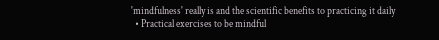'mindfulness' really is and the scientific benefits to practicing it daily
  • Practical exercises to be mindful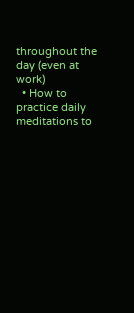throughout the day (even at work)
  • How to practice daily meditations to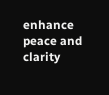enhance peace and clarity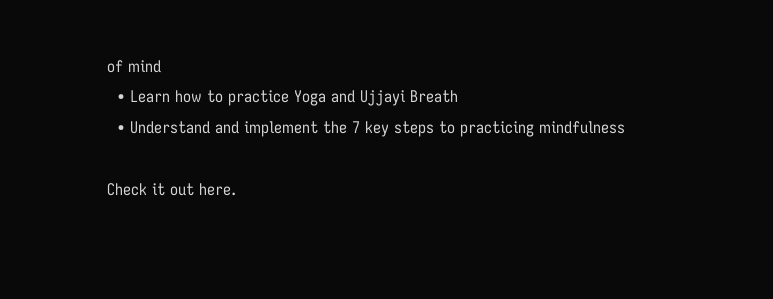of mind
  • Learn how to practice Yoga and Ujjayi Breath
  • Understand and implement the 7 key steps to practicing mindfulness

Check it out here.